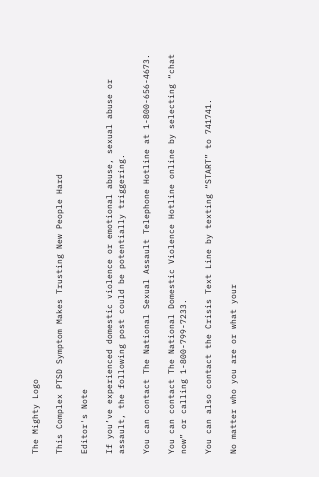The Mighty Logo

This Complex PTSD Symptom Makes Trusting New People Hard

Editor's Note

If you’ve experienced domestic violence or emotional abuse, sexual abuse or assault, the following post could be potentially triggering.

You can contact The National Sexual Assault Telephone Hotline at 1-800-656-4673.

You can contact The National Domestic Violence Hotline online by selecting “chat now” or calling 1-800-799-7233.

You can also contact the Crisis Text Line by texting “START” to 741741.

No matter who you are or what your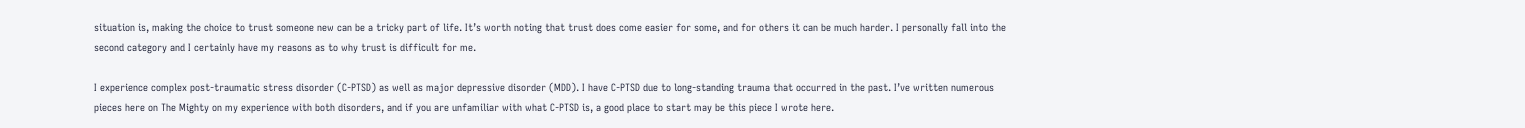situation is, making the choice to trust someone new can be a tricky part of life. It’s worth noting that trust does come easier for some, and for others it can be much harder. I personally fall into the second category and I certainly have my reasons as to why trust is difficult for me.

I experience complex post-traumatic stress disorder (C-PTSD) as well as major depressive disorder (MDD). I have C-PTSD due to long-standing trauma that occurred in the past. I’ve written numerous pieces here on The Mighty on my experience with both disorders, and if you are unfamiliar with what C-PTSD is, a good place to start may be this piece I wrote here.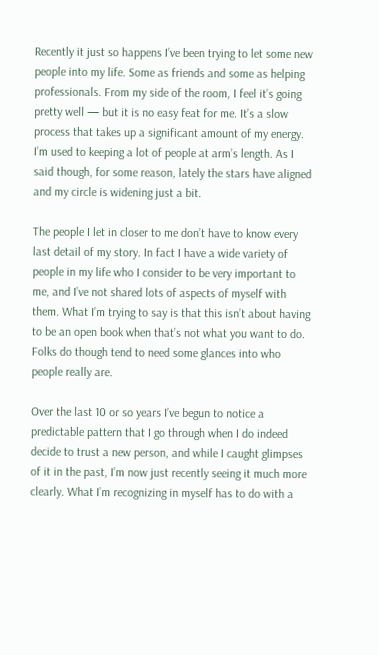Recently it just so happens I’ve been trying to let some new people into my life. Some as friends and some as helping professionals. From my side of the room, I feel it’s going pretty well — but it is no easy feat for me. It’s a slow process that takes up a significant amount of my energy. I’m used to keeping a lot of people at arm’s length. As I said though, for some reason, lately the stars have aligned and my circle is widening just a bit.

The people I let in closer to me don’t have to know every last detail of my story. In fact I have a wide variety of people in my life who I consider to be very important to me, and I’ve not shared lots of aspects of myself with them. What I’m trying to say is that this isn’t about having to be an open book when that’s not what you want to do. Folks do though tend to need some glances into who people really are.

Over the last 10 or so years I’ve begun to notice a predictable pattern that I go through when I do indeed decide to trust a new person, and while I caught glimpses of it in the past, I’m now just recently seeing it much more clearly. What I’m recognizing in myself has to do with a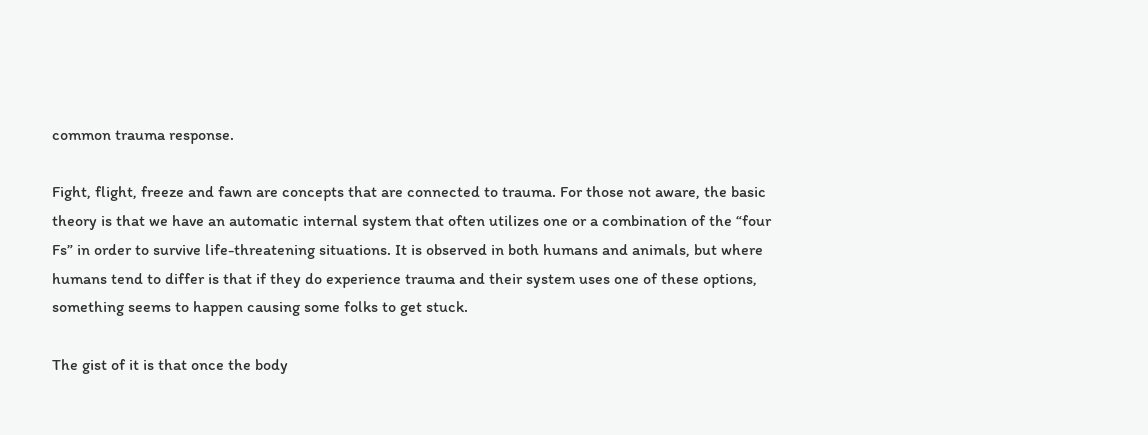common trauma response.

Fight, flight, freeze and fawn are concepts that are connected to trauma. For those not aware, the basic theory is that we have an automatic internal system that often utilizes one or a combination of the “four Fs” in order to survive life-threatening situations. It is observed in both humans and animals, but where humans tend to differ is that if they do experience trauma and their system uses one of these options, something seems to happen causing some folks to get stuck.

The gist of it is that once the body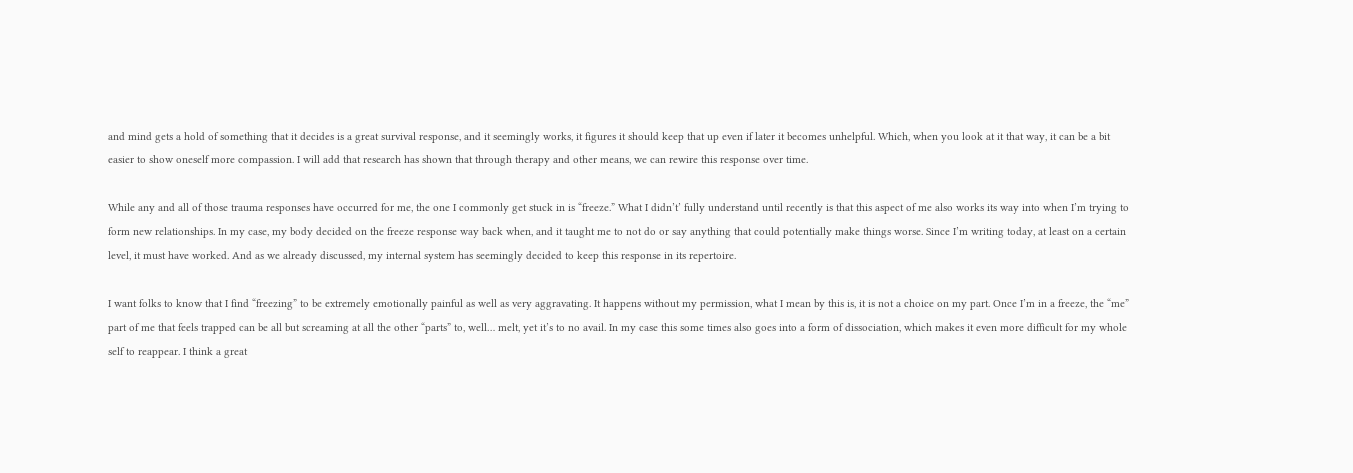and mind gets a hold of something that it decides is a great survival response, and it seemingly works, it figures it should keep that up even if later it becomes unhelpful. Which, when you look at it that way, it can be a bit easier to show oneself more compassion. I will add that research has shown that through therapy and other means, we can rewire this response over time.

While any and all of those trauma responses have occurred for me, the one I commonly get stuck in is “freeze.” What I didn’t’ fully understand until recently is that this aspect of me also works its way into when I’m trying to form new relationships. In my case, my body decided on the freeze response way back when, and it taught me to not do or say anything that could potentially make things worse. Since I’m writing today, at least on a certain level, it must have worked. And as we already discussed, my internal system has seemingly decided to keep this response in its repertoire.

I want folks to know that I find “freezing” to be extremely emotionally painful as well as very aggravating. It happens without my permission, what I mean by this is, it is not a choice on my part. Once I’m in a freeze, the “me” part of me that feels trapped can be all but screaming at all the other “parts” to, well… melt, yet it’s to no avail. In my case this some times also goes into a form of dissociation, which makes it even more difficult for my whole self to reappear. I think a great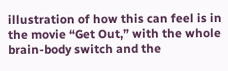illustration of how this can feel is in the movie “Get Out,” with the whole brain-body switch and the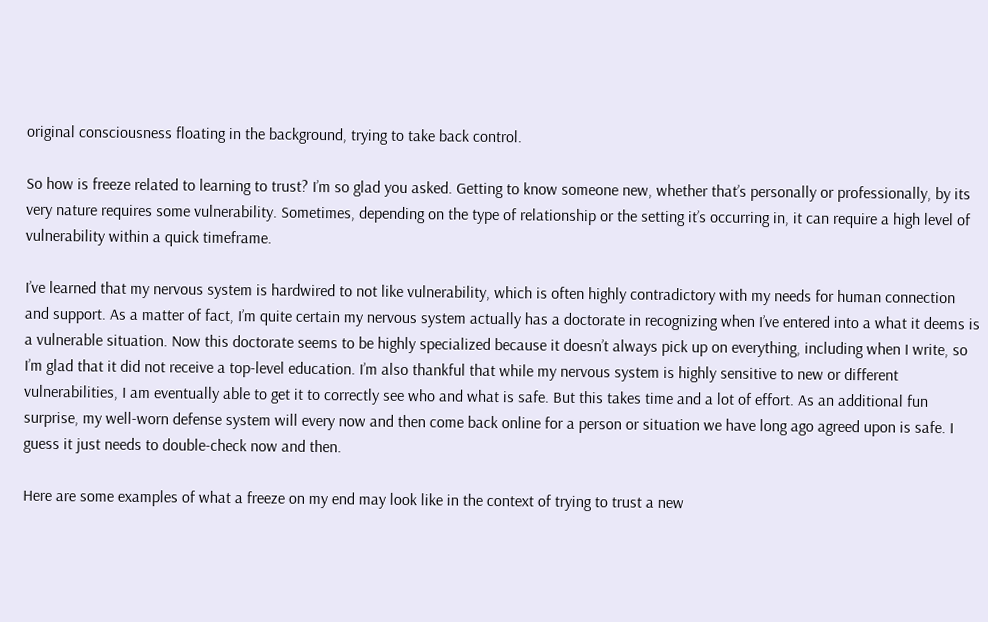original consciousness floating in the background, trying to take back control.

So how is freeze related to learning to trust? I’m so glad you asked. Getting to know someone new, whether that’s personally or professionally, by its very nature requires some vulnerability. Sometimes, depending on the type of relationship or the setting it’s occurring in, it can require a high level of vulnerability within a quick timeframe.

I’ve learned that my nervous system is hardwired to not like vulnerability, which is often highly contradictory with my needs for human connection and support. As a matter of fact, I’m quite certain my nervous system actually has a doctorate in recognizing when I’ve entered into a what it deems is a vulnerable situation. Now this doctorate seems to be highly specialized because it doesn’t always pick up on everything, including when I write, so I’m glad that it did not receive a top-level education. I’m also thankful that while my nervous system is highly sensitive to new or different vulnerabilities, I am eventually able to get it to correctly see who and what is safe. But this takes time and a lot of effort. As an additional fun surprise, my well-worn defense system will every now and then come back online for a person or situation we have long ago agreed upon is safe. I guess it just needs to double-check now and then.

Here are some examples of what a freeze on my end may look like in the context of trying to trust a new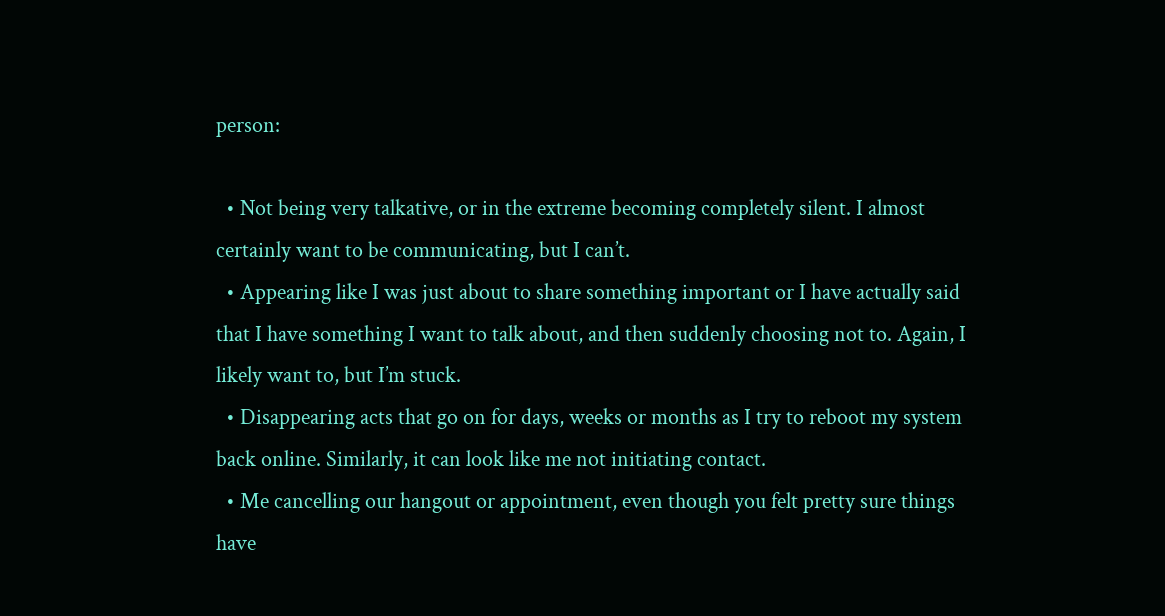person:

  • Not being very talkative, or in the extreme becoming completely silent. I almost certainly want to be communicating, but I can’t.
  • Appearing like I was just about to share something important or I have actually said that I have something I want to talk about, and then suddenly choosing not to. Again, I likely want to, but I’m stuck.
  • Disappearing acts that go on for days, weeks or months as I try to reboot my system back online. Similarly, it can look like me not initiating contact.
  • Me cancelling our hangout or appointment, even though you felt pretty sure things have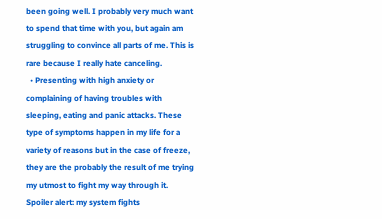been going well. I probably very much want to spend that time with you, but again am struggling to convince all parts of me. This is rare because I really hate canceling.
  • Presenting with high anxiety or complaining of having troubles with sleeping, eating and panic attacks. These type of symptoms happen in my life for a variety of reasons but in the case of freeze, they are the probably the result of me trying my utmost to fight my way through it. Spoiler alert: my system fights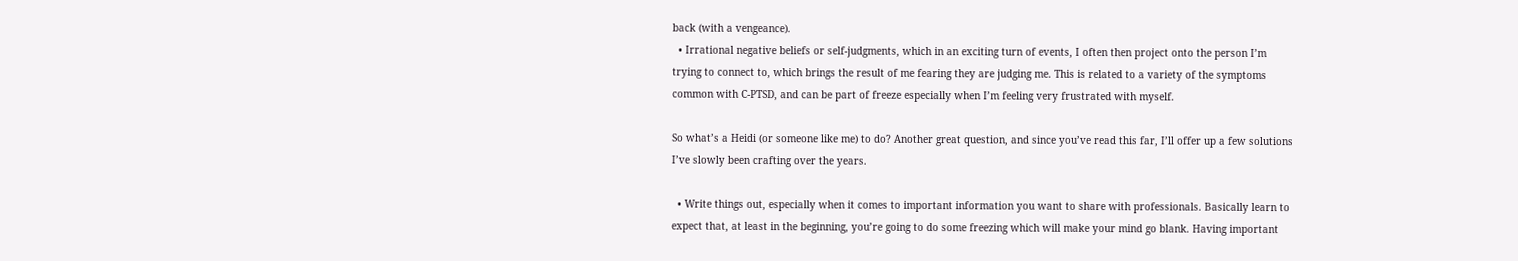back (with a vengeance).
  • Irrational negative beliefs or self-judgments, which in an exciting turn of events, I often then project onto the person I’m trying to connect to, which brings the result of me fearing they are judging me. This is related to a variety of the symptoms common with C-PTSD, and can be part of freeze especially when I’m feeling very frustrated with myself.

So what’s a Heidi (or someone like me) to do? Another great question, and since you’ve read this far, I’ll offer up a few solutions I’ve slowly been crafting over the years.

  • Write things out, especially when it comes to important information you want to share with professionals. Basically learn to expect that, at least in the beginning, you’re going to do some freezing which will make your mind go blank. Having important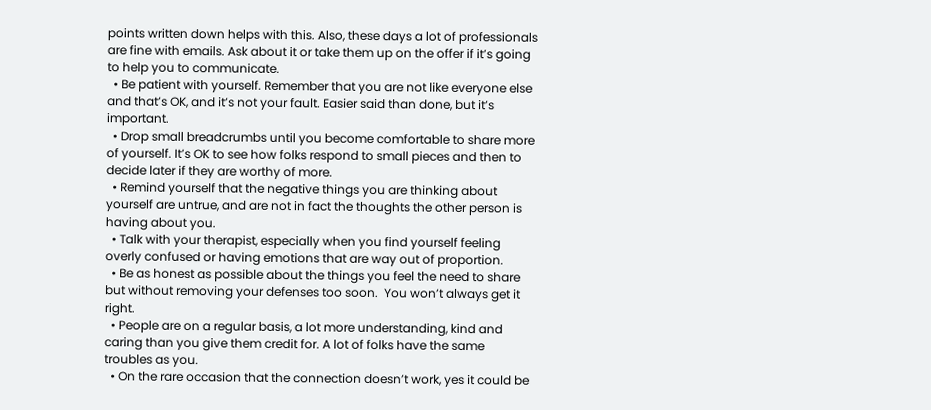points written down helps with this. Also, these days a lot of professionals are fine with emails. Ask about it or take them up on the offer if it’s going to help you to communicate.
  • Be patient with yourself. Remember that you are not like everyone else and that’s OK, and it’s not your fault. Easier said than done, but it’s important.
  • Drop small breadcrumbs until you become comfortable to share more of yourself. It’s OK to see how folks respond to small pieces and then to decide later if they are worthy of more.
  • Remind yourself that the negative things you are thinking about yourself are untrue, and are not in fact the thoughts the other person is having about you.
  • Talk with your therapist, especially when you find yourself feeling overly confused or having emotions that are way out of proportion.
  • Be as honest as possible about the things you feel the need to share but without removing your defenses too soon.  You won’t always get it right.
  • People are on a regular basis, a lot more understanding, kind and caring than you give them credit for. A lot of folks have the same troubles as you.
  • On the rare occasion that the connection doesn’t work, yes it could be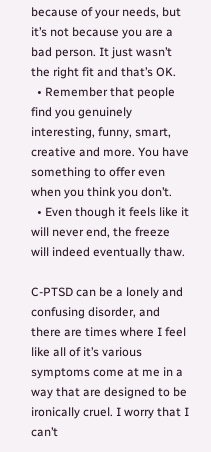because of your needs, but it’s not because you are a bad person. It just wasn’t the right fit and that’s OK.
  • Remember that people find you genuinely interesting, funny, smart, creative and more. You have something to offer even when you think you don’t.
  • Even though it feels like it will never end, the freeze will indeed eventually thaw.

C-PTSD can be a lonely and confusing disorder, and there are times where I feel like all of it’s various symptoms come at me in a way that are designed to be ironically cruel. I worry that I can’t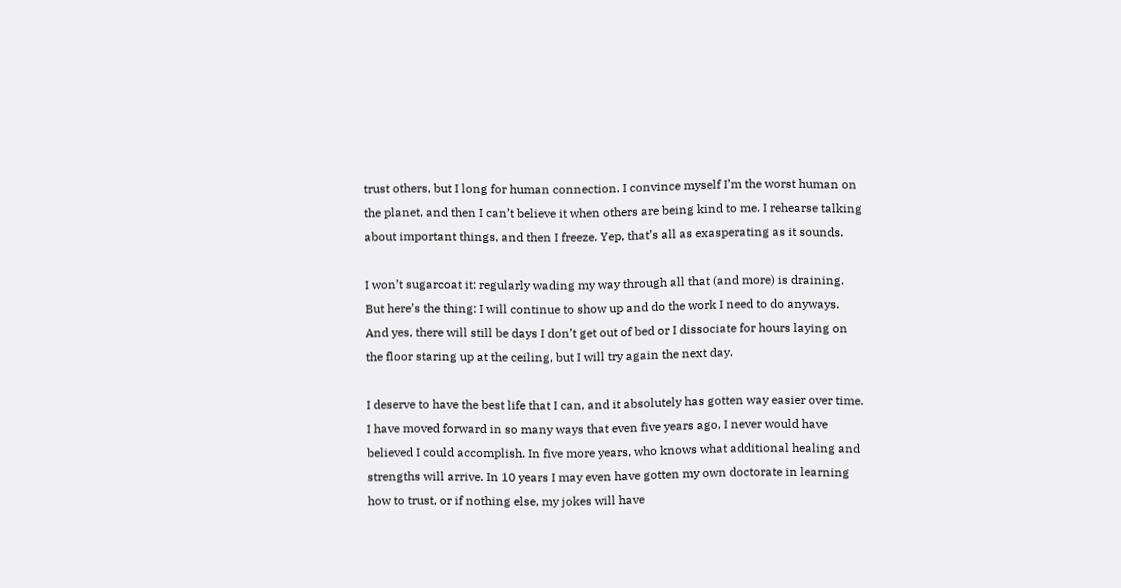trust others, but I long for human connection. I convince myself I’m the worst human on the planet, and then I can’t believe it when others are being kind to me. I rehearse talking about important things, and then I freeze. Yep, that’s all as exasperating as it sounds.

I won’t sugarcoat it: regularly wading my way through all that (and more) is draining. But here’s the thing: I will continue to show up and do the work I need to do anyways. And yes, there will still be days I don’t get out of bed or I dissociate for hours laying on the floor staring up at the ceiling, but I will try again the next day.

I deserve to have the best life that I can, and it absolutely has gotten way easier over time. I have moved forward in so many ways that even five years ago, I never would have believed I could accomplish. In five more years, who knows what additional healing and strengths will arrive. In 10 years I may even have gotten my own doctorate in learning how to trust, or if nothing else, my jokes will have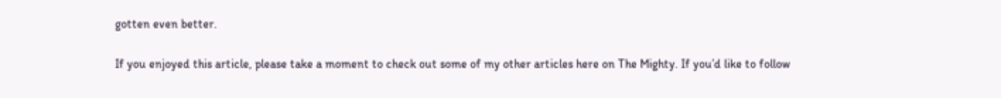gotten even better.

If you enjoyed this article, please take a moment to check out some of my other articles here on The Mighty. If you’d like to follow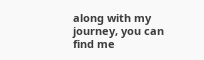along with my journey, you can find me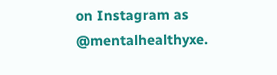on Instagram as @mentalhealthyxe.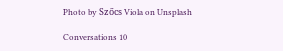Photo by Szőcs Viola on Unsplash

Conversations 10